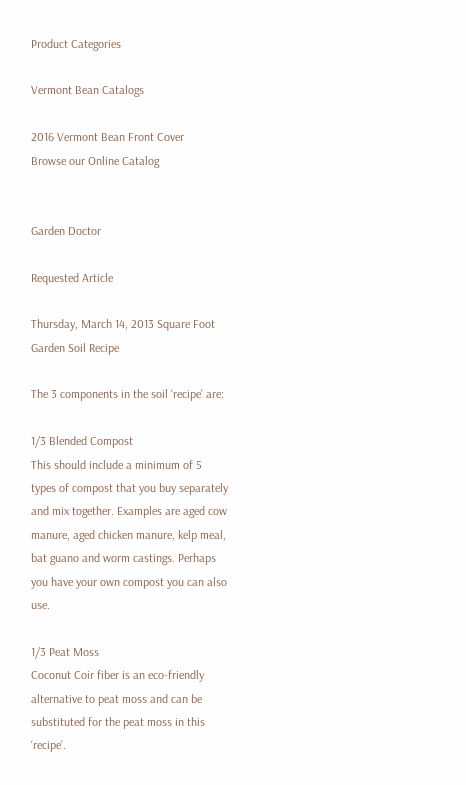Product Categories

Vermont Bean Catalogs

2016 Vermont Bean Front Cover
Browse our Online Catalog


Garden Doctor

Requested Article

Thursday, March 14, 2013 Square Foot Garden Soil Recipe

The 3 components in the soil ‘recipe’ are:

1/3 Blended Compost
This should include a minimum of 5 types of compost that you buy separately and mix together. Examples are aged cow manure, aged chicken manure, kelp meal, bat guano and worm castings. Perhaps you have your own compost you can also use.

1/3 Peat Moss
Coconut Coir fiber is an eco-friendly alternative to peat moss and can be substituted for the peat moss in this ‘recipe’.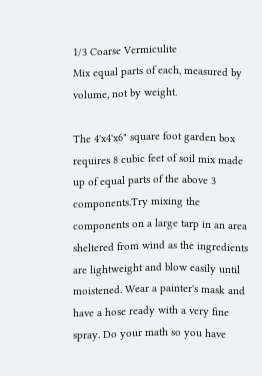1/3 Coarse Vermiculite
Mix equal parts of each, measured by volume, not by weight.

The 4'x4'x6" square foot garden box requires 8 cubic feet of soil mix made up of equal parts of the above 3 components.Try mixing the components on a large tarp in an area sheltered from wind as the ingredients are lightweight and blow easily until moistened. Wear a painter's mask and have a hose ready with a very fine spray. Do your math so you have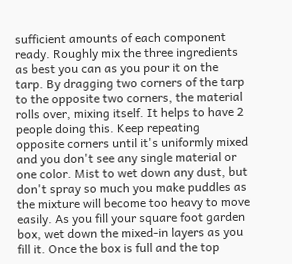sufficient amounts of each component ready. Roughly mix the three ingredients as best you can as you pour it on the tarp. By dragging two corners of the tarp to the opposite two corners, the material rolls over, mixing itself. It helps to have 2 people doing this. Keep repeating opposite corners until it's uniformly mixed and you don't see any single material or one color. Mist to wet down any dust, but don't spray so much you make puddles as the mixture will become too heavy to move easily. As you fill your square foot garden box, wet down the mixed-in layers as you fill it. Once the box is full and the top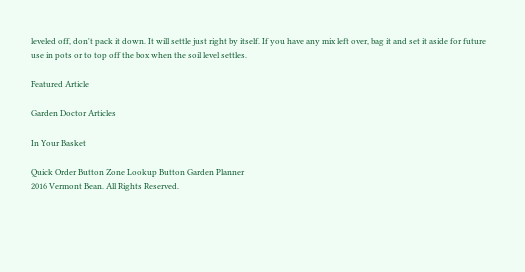leveled off, don't pack it down. It will settle just right by itself. If you have any mix left over, bag it and set it aside for future use in pots or to top off the box when the soil level settles.

Featured Article

Garden Doctor Articles

In Your Basket

Quick Order Button Zone Lookup Button Garden Planner
2016 Vermont Bean. All Rights Reserved.